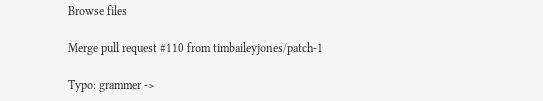Browse files

Merge pull request #110 from timbaileyjones/patch-1

Typo: grammer ->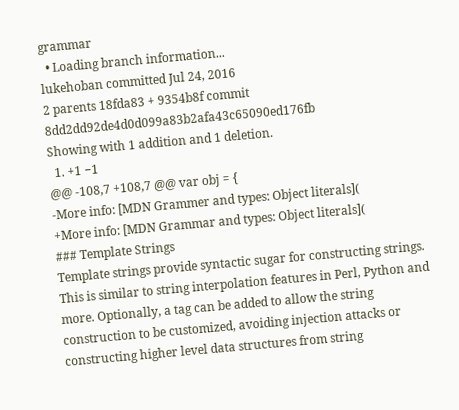grammar
  • Loading branch information...
lukehoban committed Jul 24, 2016
2 parents 18fda83 + 9354b8f commit 8dd2dd92de4d0d099a83b2afa43c65090ed176fb
Showing with 1 addition and 1 deletion.
  1. +1 −1
@@ -108,7 +108,7 @@ var obj = {
-More info: [MDN Grammer and types: Object literals](
+More info: [MDN Grammar and types: Object literals](
### Template Strings
Template strings provide syntactic sugar for constructing strings. This is similar to string interpolation features in Perl, Python and more. Optionally, a tag can be added to allow the string construction to be customized, avoiding injection attacks or constructing higher level data structures from string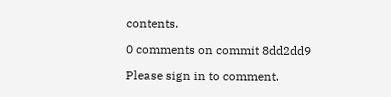contents.

0 comments on commit 8dd2dd9

Please sign in to comment.